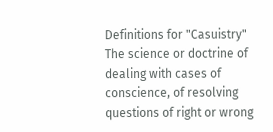Definitions for "Casuistry"
The science or doctrine of dealing with cases of conscience, of resolving questions of right or wrong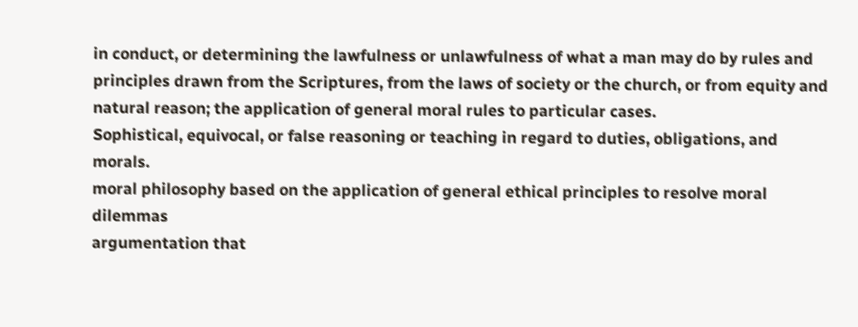in conduct, or determining the lawfulness or unlawfulness of what a man may do by rules and principles drawn from the Scriptures, from the laws of society or the church, or from equity and natural reason; the application of general moral rules to particular cases.
Sophistical, equivocal, or false reasoning or teaching in regard to duties, obligations, and morals.
moral philosophy based on the application of general ethical principles to resolve moral dilemmas
argumentation that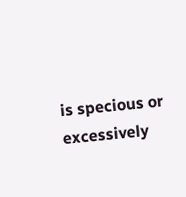is specious or excessively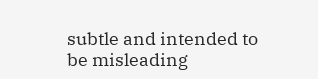subtle and intended to be misleading